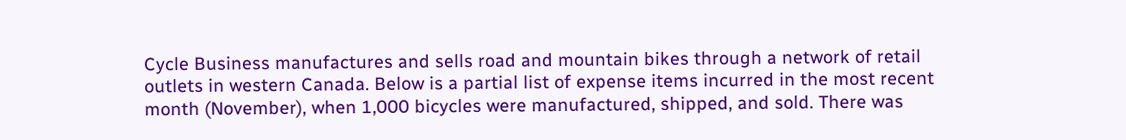Cycle Business manufactures and sells road and mountain bikes through a network of retail outlets in western Canada. Below is a partial list of expense items incurred in the most recent month (November), when 1,000 bicycles were manufactured, shipped, and sold. There was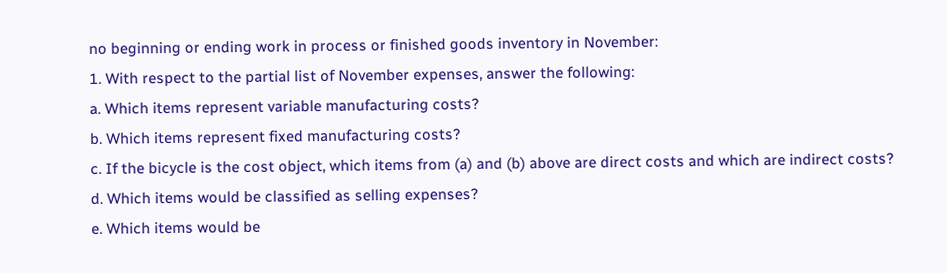no beginning or ending work in process or finished goods inventory in November:
1. With respect to the partial list of November expenses, answer the following:
a. Which items represent variable manufacturing costs?
b. Which items represent fixed manufacturing costs?
c. If the bicycle is the cost object, which items from (a) and (b) above are direct costs and which are indirect costs?
d. Which items would be classified as selling expenses?
e. Which items would be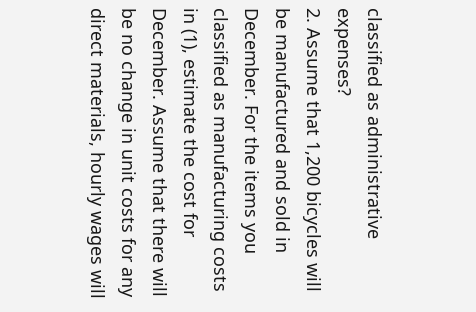classified as administrative expenses?
2. Assume that 1,200 bicycles will be manufactured and sold in December. For the items you classified as manufacturing costs in (1), estimate the cost for December. Assume that there will be no change in unit costs for any direct materials, hourly wages will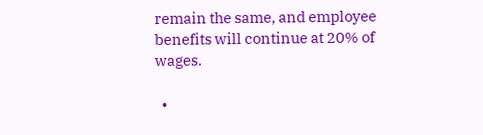remain the same, and employee benefits will continue at 20% of wages.

  •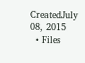CreatedJuly 08, 2015
  • Files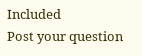Included
Post your question